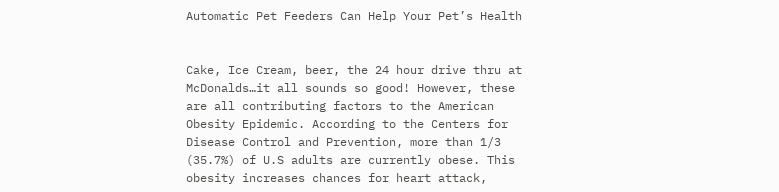Automatic Pet Feeders Can Help Your Pet’s Health


Cake, Ice Cream, beer, the 24 hour drive thru at McDonalds…it all sounds so good! However, these are all contributing factors to the American Obesity Epidemic. According to the Centers for Disease Control and Prevention, more than 1/3 (35.7%) of U.S adults are currently obese. This obesity increases chances for heart attack,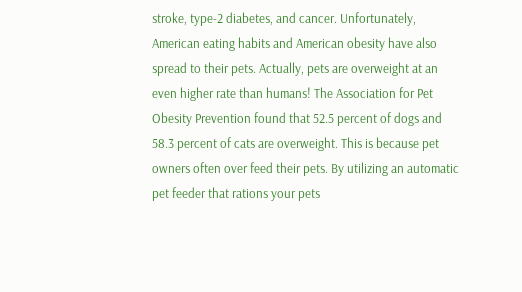stroke, type-2 diabetes, and cancer. Unfortunately, American eating habits and American obesity have also spread to their pets. Actually, pets are overweight at an even higher rate than humans! The Association for Pet Obesity Prevention found that 52.5 percent of dogs and 58.3 percent of cats are overweight. This is because pet owners often over feed their pets. By utilizing an automatic pet feeder that rations your pets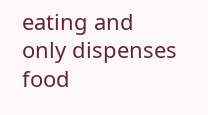eating and only dispenses food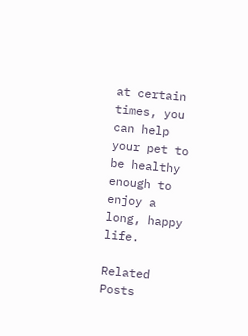at certain times, you can help your pet to be healthy enough to enjoy a long, happy life.

Related Posts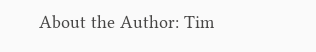About the Author: Tim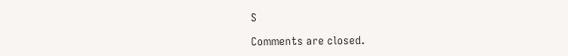S

Comments are closed.